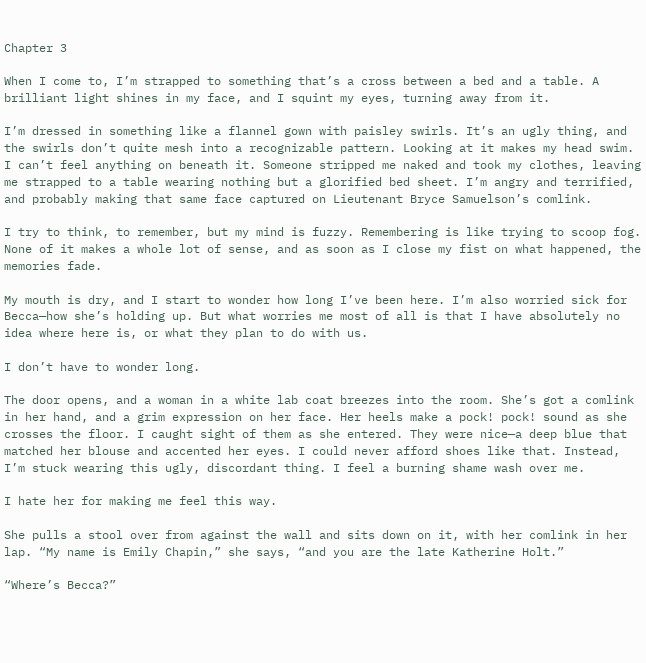Chapter 3

When I come to, I’m strapped to something that’s a cross between a bed and a table. A brilliant light shines in my face, and I squint my eyes, turning away from it.

I’m dressed in something like a flannel gown with paisley swirls. It’s an ugly thing, and the swirls don’t quite mesh into a recognizable pattern. Looking at it makes my head swim. I can’t feel anything on beneath it. Someone stripped me naked and took my clothes, leaving me strapped to a table wearing nothing but a glorified bed sheet. I’m angry and terrified, and probably making that same face captured on Lieutenant Bryce Samuelson’s comlink.

I try to think, to remember, but my mind is fuzzy. Remembering is like trying to scoop fog. None of it makes a whole lot of sense, and as soon as I close my fist on what happened, the memories fade.

My mouth is dry, and I start to wonder how long I’ve been here. I’m also worried sick for Becca—how she’s holding up. But what worries me most of all is that I have absolutely no idea where here is, or what they plan to do with us.

I don’t have to wonder long.

The door opens, and a woman in a white lab coat breezes into the room. She’s got a comlink in her hand, and a grim expression on her face. Her heels make a pock! pock! sound as she crosses the floor. I caught sight of them as she entered. They were nice—a deep blue that matched her blouse and accented her eyes. I could never afford shoes like that. Instead, I’m stuck wearing this ugly, discordant thing. I feel a burning shame wash over me.

I hate her for making me feel this way.

She pulls a stool over from against the wall and sits down on it, with her comlink in her lap. “My name is Emily Chapin,” she says, “and you are the late Katherine Holt.”

“Where’s Becca?”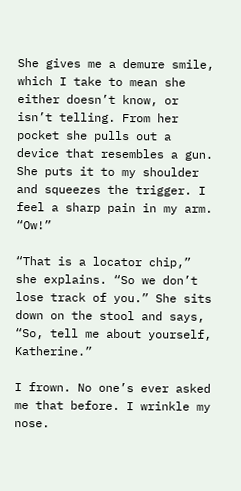She gives me a demure smile, which I take to mean she either doesn’t know, or isn’t telling. From her pocket she pulls out a device that resembles a gun. She puts it to my shoulder and squeezes the trigger. I feel a sharp pain in my arm. “Ow!”

“That is a locator chip,” she explains. “So we don’t lose track of you.” She sits down on the stool and says, “So, tell me about yourself, Katherine.”

I frown. No one’s ever asked me that before. I wrinkle my nose.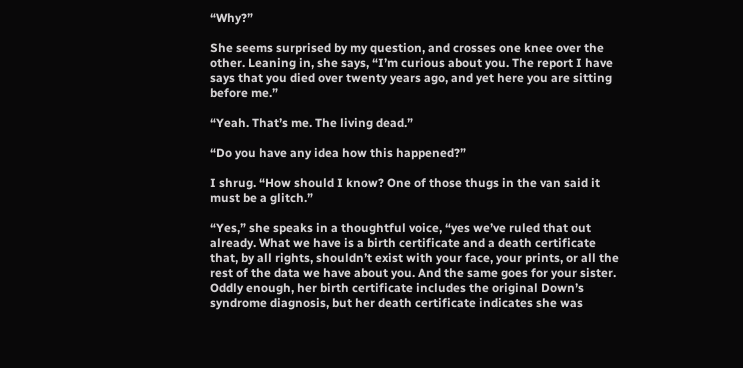“Why?”

She seems surprised by my question, and crosses one knee over the other. Leaning in, she says, “I’m curious about you. The report I have says that you died over twenty years ago, and yet here you are sitting before me.”

“Yeah. That’s me. The living dead.”

“Do you have any idea how this happened?”

I shrug. “How should I know? One of those thugs in the van said it must be a glitch.”

“Yes,” she speaks in a thoughtful voice, “yes we’ve ruled that out already. What we have is a birth certificate and a death certificate that, by all rights, shouldn’t exist with your face, your prints, or all the rest of the data we have about you. And the same goes for your sister. Oddly enough, her birth certificate includes the original Down’s syndrome diagnosis, but her death certificate indicates she was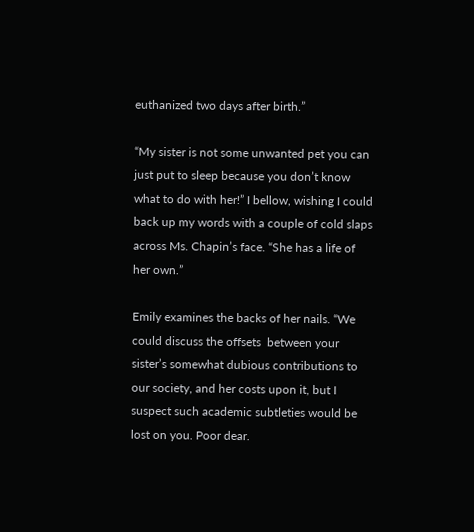euthanized two days after birth.”

“My sister is not some unwanted pet you can just put to sleep because you don’t know what to do with her!” I bellow, wishing I could back up my words with a couple of cold slaps across Ms. Chapin’s face. “She has a life of her own.”

Emily examines the backs of her nails. “We could discuss the offsets  between your sister’s somewhat dubious contributions to our society, and her costs upon it, but I suspect such academic subtleties would be lost on you. Poor dear.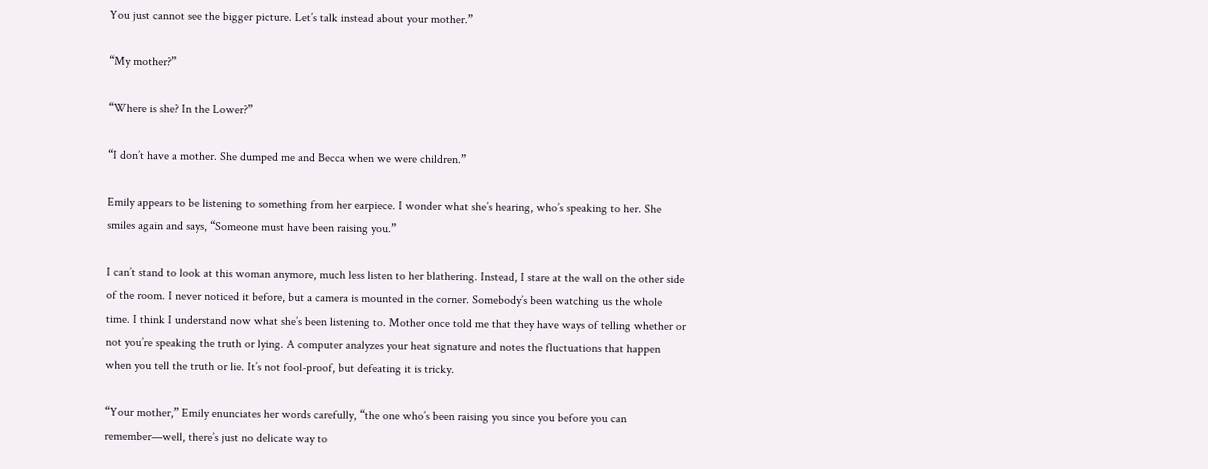You just cannot see the bigger picture. Let’s talk instead about your mother.”

“My mother?”

“Where is she? In the Lower?”

“I don’t have a mother. She dumped me and Becca when we were children.”

Emily appears to be listening to something from her earpiece. I wonder what she’s hearing, who’s speaking to her. She smiles again and says, “Someone must have been raising you.”

I can’t stand to look at this woman anymore, much less listen to her blathering. Instead, I stare at the wall on the other side of the room. I never noticed it before, but a camera is mounted in the corner. Somebody’s been watching us the whole time. I think I understand now what she’s been listening to. Mother once told me that they have ways of telling whether or not you’re speaking the truth or lying. A computer analyzes your heat signature and notes the fluctuations that happen when you tell the truth or lie. It’s not fool-proof, but defeating it is tricky.

“Your mother,” Emily enunciates her words carefully, “the one who’s been raising you since you before you can remember—well, there’s just no delicate way to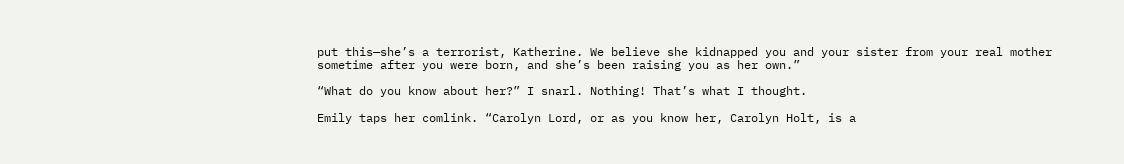put this—she’s a terrorist, Katherine. We believe she kidnapped you and your sister from your real mother sometime after you were born, and she’s been raising you as her own.”

“What do you know about her?” I snarl. Nothing! That’s what I thought.

Emily taps her comlink. “Carolyn Lord, or as you know her, Carolyn Holt, is a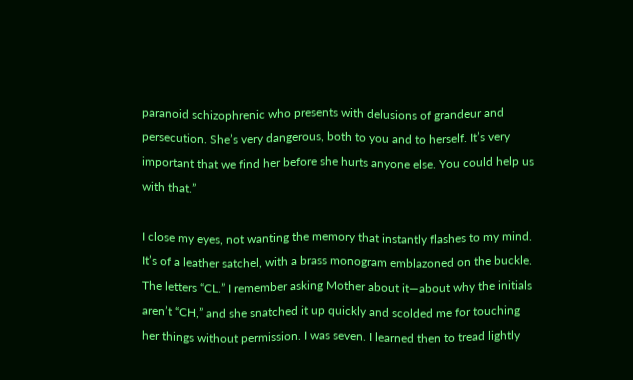paranoid schizophrenic who presents with delusions of grandeur and persecution. She’s very dangerous, both to you and to herself. It’s very important that we find her before she hurts anyone else. You could help us with that.”

I close my eyes, not wanting the memory that instantly flashes to my mind. It’s of a leather satchel, with a brass monogram emblazoned on the buckle. The letters “CL.” I remember asking Mother about it—about why the initials aren’t “CH,” and she snatched it up quickly and scolded me for touching her things without permission. I was seven. I learned then to tread lightly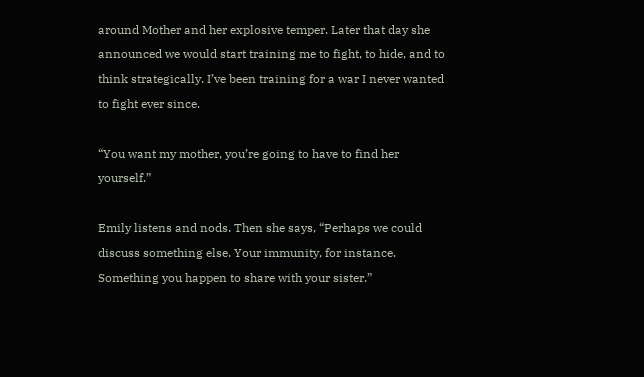around Mother and her explosive temper. Later that day she announced we would start training me to fight, to hide, and to think strategically. I’ve been training for a war I never wanted to fight ever since.

“You want my mother, you’re going to have to find her yourself.”

Emily listens and nods. Then she says, “Perhaps we could discuss something else. Your immunity, for instance. Something you happen to share with your sister.”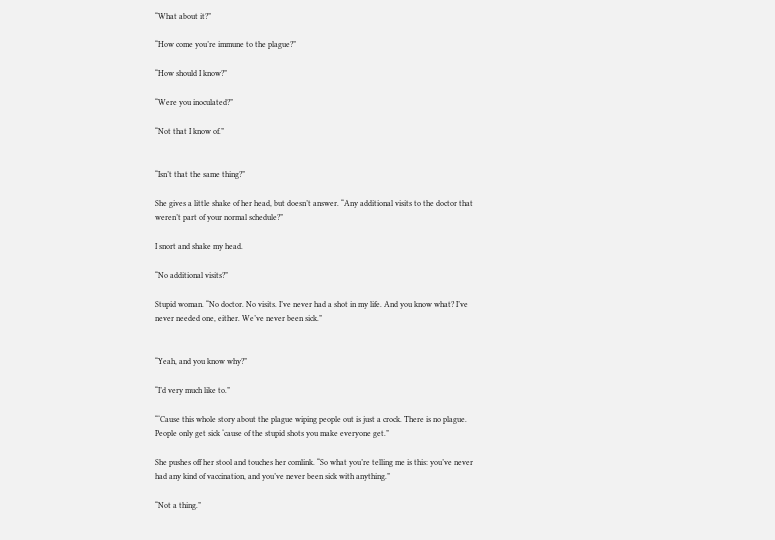“What about it?”

“How come you’re immune to the plague?”

“How should I know?”

“Were you inoculated?”

“Not that I know of.”


“Isn’t that the same thing?”

She gives a little shake of her head, but doesn’t answer. “Any additional visits to the doctor that weren’t part of your normal schedule?”

I snort and shake my head.

“No additional visits?”

Stupid woman. “No doctor. No visits. I’ve never had a shot in my life. And you know what? I’ve never needed one, either. We’ve never been sick.”


“Yeah, and you know why?”

“I’d very much like to.”

“‘Cause this whole story about the plague wiping people out is just a crock. There is no plague. People only get sick ‘cause of the stupid shots you make everyone get.”

She pushes off her stool and touches her comlink. “So what you’re telling me is this: you’ve never had any kind of vaccination, and you’ve never been sick with anything.”

“Not a thing.”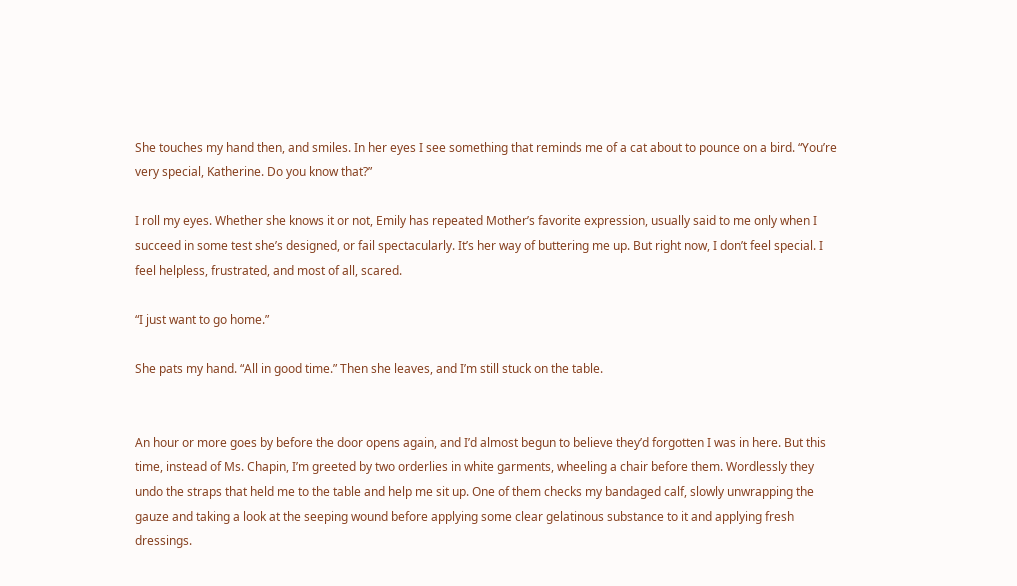She touches my hand then, and smiles. In her eyes I see something that reminds me of a cat about to pounce on a bird. “You’re very special, Katherine. Do you know that?”

I roll my eyes. Whether she knows it or not, Emily has repeated Mother’s favorite expression, usually said to me only when I succeed in some test she’s designed, or fail spectacularly. It’s her way of buttering me up. But right now, I don’t feel special. I feel helpless, frustrated, and most of all, scared.

“I just want to go home.”

She pats my hand. “All in good time.” Then she leaves, and I’m still stuck on the table.


An hour or more goes by before the door opens again, and I’d almost begun to believe they’d forgotten I was in here. But this time, instead of Ms. Chapin, I’m greeted by two orderlies in white garments, wheeling a chair before them. Wordlessly they undo the straps that held me to the table and help me sit up. One of them checks my bandaged calf, slowly unwrapping the gauze and taking a look at the seeping wound before applying some clear gelatinous substance to it and applying fresh dressings.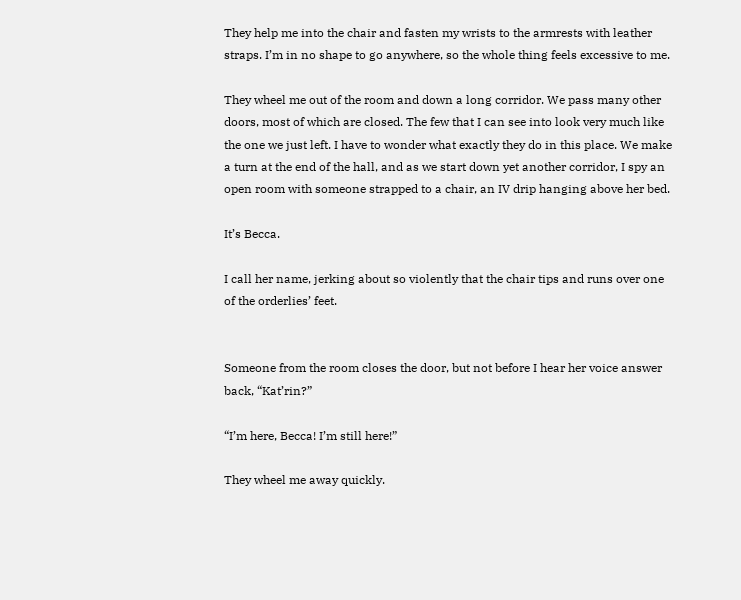They help me into the chair and fasten my wrists to the armrests with leather straps. I’m in no shape to go anywhere, so the whole thing feels excessive to me.

They wheel me out of the room and down a long corridor. We pass many other doors, most of which are closed. The few that I can see into look very much like the one we just left. I have to wonder what exactly they do in this place. We make a turn at the end of the hall, and as we start down yet another corridor, I spy an open room with someone strapped to a chair, an IV drip hanging above her bed.

It’s Becca.

I call her name, jerking about so violently that the chair tips and runs over one of the orderlies’ feet.


Someone from the room closes the door, but not before I hear her voice answer back, “Kat’rin?”

“I’m here, Becca! I’m still here!”

They wheel me away quickly.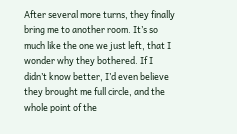After several more turns, they finally bring me to another room. It’s so much like the one we just left, that I wonder why they bothered. If I didn’t know better, I’d even believe they brought me full circle, and the whole point of the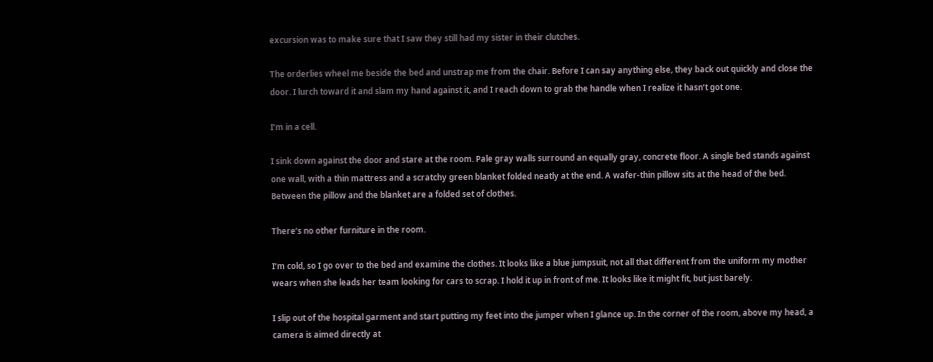excursion was to make sure that I saw they still had my sister in their clutches.

The orderlies wheel me beside the bed and unstrap me from the chair. Before I can say anything else, they back out quickly and close the door. I lurch toward it and slam my hand against it, and I reach down to grab the handle when I realize it hasn’t got one.

I’m in a cell.

I sink down against the door and stare at the room. Pale gray walls surround an equally gray, concrete floor. A single bed stands against one wall, with a thin mattress and a scratchy green blanket folded neatly at the end. A wafer-thin pillow sits at the head of the bed. Between the pillow and the blanket are a folded set of clothes.

There’s no other furniture in the room.

I’m cold, so I go over to the bed and examine the clothes. It looks like a blue jumpsuit, not all that different from the uniform my mother wears when she leads her team looking for cars to scrap. I hold it up in front of me. It looks like it might fit, but just barely.

I slip out of the hospital garment and start putting my feet into the jumper when I glance up. In the corner of the room, above my head, a camera is aimed directly at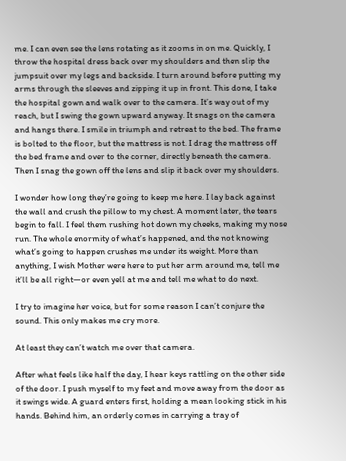me. I can even see the lens rotating as it zooms in on me. Quickly, I throw the hospital dress back over my shoulders and then slip the jumpsuit over my legs and backside. I turn around before putting my arms through the sleeves and zipping it up in front. This done, I take the hospital gown and walk over to the camera. It’s way out of my reach, but I swing the gown upward anyway. It snags on the camera and hangs there. I smile in triumph and retreat to the bed. The frame is bolted to the floor, but the mattress is not. I drag the mattress off the bed frame and over to the corner, directly beneath the camera. Then I snag the gown off the lens and slip it back over my shoulders.

I wonder how long they’re going to keep me here. I lay back against the wall and crush the pillow to my chest. A moment later, the tears begin to fall. I feel them rushing hot down my cheeks, making my nose run. The whole enormity of what’s happened, and the not knowing what’s going to happen crushes me under its weight. More than anything, I wish Mother were here to put her arm around me, tell me it’ll be all right—or even yell at me and tell me what to do next.

I try to imagine her voice, but for some reason I can’t conjure the sound. This only makes me cry more.

At least they can’t watch me over that camera.

After what feels like half the day, I hear keys rattling on the other side of the door. I push myself to my feet and move away from the door as it swings wide. A guard enters first, holding a mean looking stick in his hands. Behind him, an orderly comes in carrying a tray of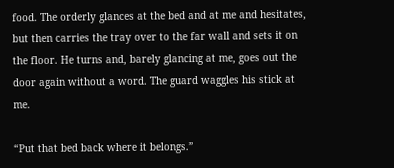food. The orderly glances at the bed and at me and hesitates, but then carries the tray over to the far wall and sets it on the floor. He turns and, barely glancing at me, goes out the door again without a word. The guard waggles his stick at me.

“Put that bed back where it belongs.”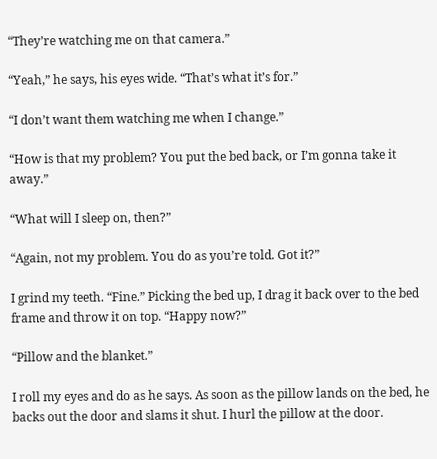“They’re watching me on that camera.”

“Yeah,” he says, his eyes wide. “That’s what it’s for.”

“I don’t want them watching me when I change.”

“How is that my problem? You put the bed back, or I’m gonna take it away.”

“What will I sleep on, then?”

“Again, not my problem. You do as you’re told. Got it?”

I grind my teeth. “Fine.” Picking the bed up, I drag it back over to the bed frame and throw it on top. “Happy now?”

“Pillow and the blanket.”

I roll my eyes and do as he says. As soon as the pillow lands on the bed, he backs out the door and slams it shut. I hurl the pillow at the door.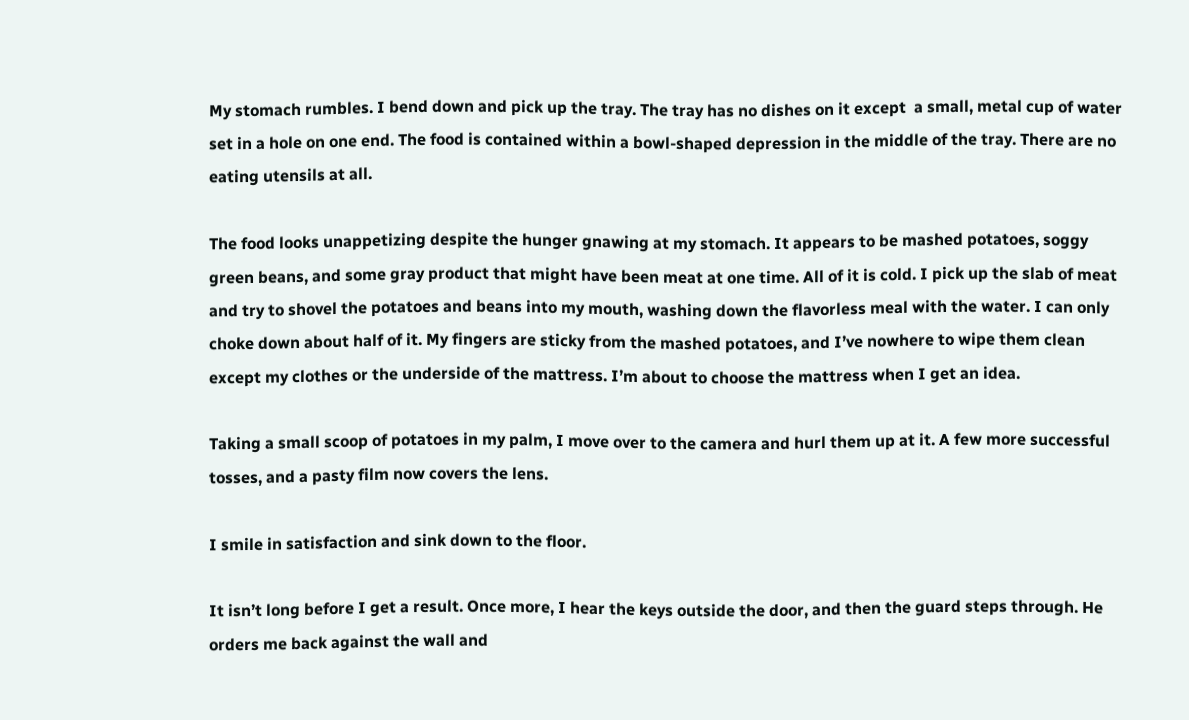My stomach rumbles. I bend down and pick up the tray. The tray has no dishes on it except  a small, metal cup of water set in a hole on one end. The food is contained within a bowl-shaped depression in the middle of the tray. There are no eating utensils at all.

The food looks unappetizing despite the hunger gnawing at my stomach. It appears to be mashed potatoes, soggy green beans, and some gray product that might have been meat at one time. All of it is cold. I pick up the slab of meat and try to shovel the potatoes and beans into my mouth, washing down the flavorless meal with the water. I can only choke down about half of it. My fingers are sticky from the mashed potatoes, and I’ve nowhere to wipe them clean except my clothes or the underside of the mattress. I’m about to choose the mattress when I get an idea.

Taking a small scoop of potatoes in my palm, I move over to the camera and hurl them up at it. A few more successful tosses, and a pasty film now covers the lens.

I smile in satisfaction and sink down to the floor.

It isn’t long before I get a result. Once more, I hear the keys outside the door, and then the guard steps through. He orders me back against the wall and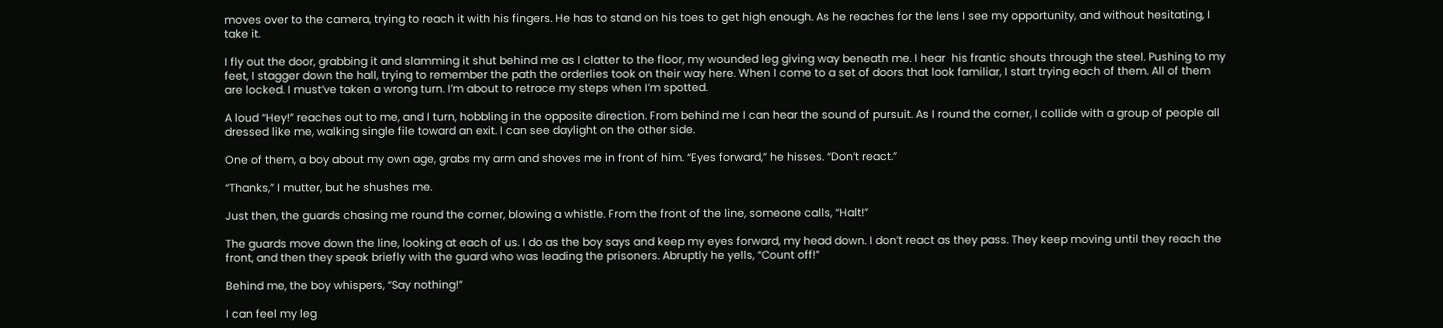moves over to the camera, trying to reach it with his fingers. He has to stand on his toes to get high enough. As he reaches for the lens I see my opportunity, and without hesitating, I take it.

I fly out the door, grabbing it and slamming it shut behind me as I clatter to the floor, my wounded leg giving way beneath me. I hear  his frantic shouts through the steel. Pushing to my feet, I stagger down the hall, trying to remember the path the orderlies took on their way here. When I come to a set of doors that look familiar, I start trying each of them. All of them are locked. I must’ve taken a wrong turn. I’m about to retrace my steps when I’m spotted.

A loud “Hey!” reaches out to me, and I turn, hobbling in the opposite direction. From behind me I can hear the sound of pursuit. As I round the corner, I collide with a group of people all dressed like me, walking single file toward an exit. I can see daylight on the other side.

One of them, a boy about my own age, grabs my arm and shoves me in front of him. “Eyes forward,” he hisses. “Don’t react.”

“Thanks,” I mutter, but he shushes me.

Just then, the guards chasing me round the corner, blowing a whistle. From the front of the line, someone calls, “Halt!”

The guards move down the line, looking at each of us. I do as the boy says and keep my eyes forward, my head down. I don’t react as they pass. They keep moving until they reach the front, and then they speak briefly with the guard who was leading the prisoners. Abruptly he yells, “Count off!”

Behind me, the boy whispers, “Say nothing!”

I can feel my leg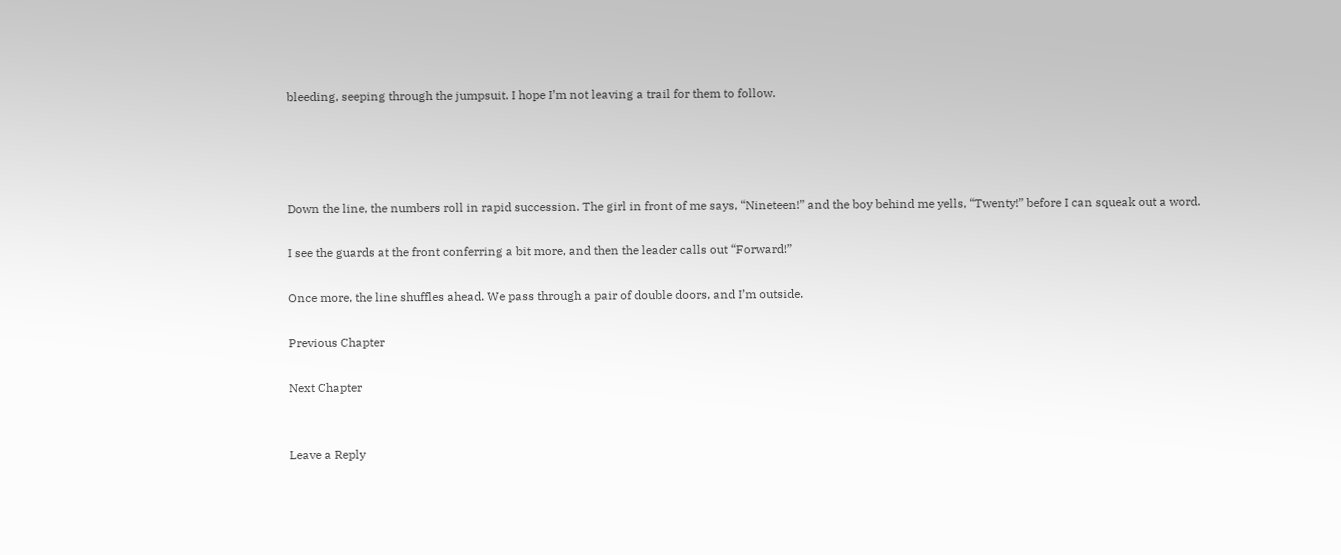bleeding, seeping through the jumpsuit. I hope I’m not leaving a trail for them to follow.




Down the line, the numbers roll in rapid succession. The girl in front of me says, “Nineteen!” and the boy behind me yells, “Twenty!” before I can squeak out a word.

I see the guards at the front conferring a bit more, and then the leader calls out “Forward!”

Once more, the line shuffles ahead. We pass through a pair of double doors, and I’m outside.

Previous Chapter

Next Chapter


Leave a Reply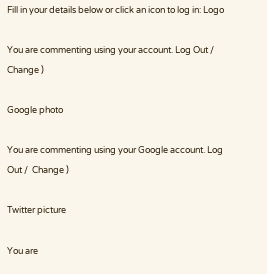Fill in your details below or click an icon to log in: Logo

You are commenting using your account. Log Out /  Change )

Google photo

You are commenting using your Google account. Log Out /  Change )

Twitter picture

You are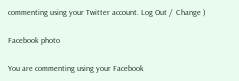commenting using your Twitter account. Log Out /  Change )

Facebook photo

You are commenting using your Facebook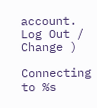account. Log Out /  Change )

Connecting to %s